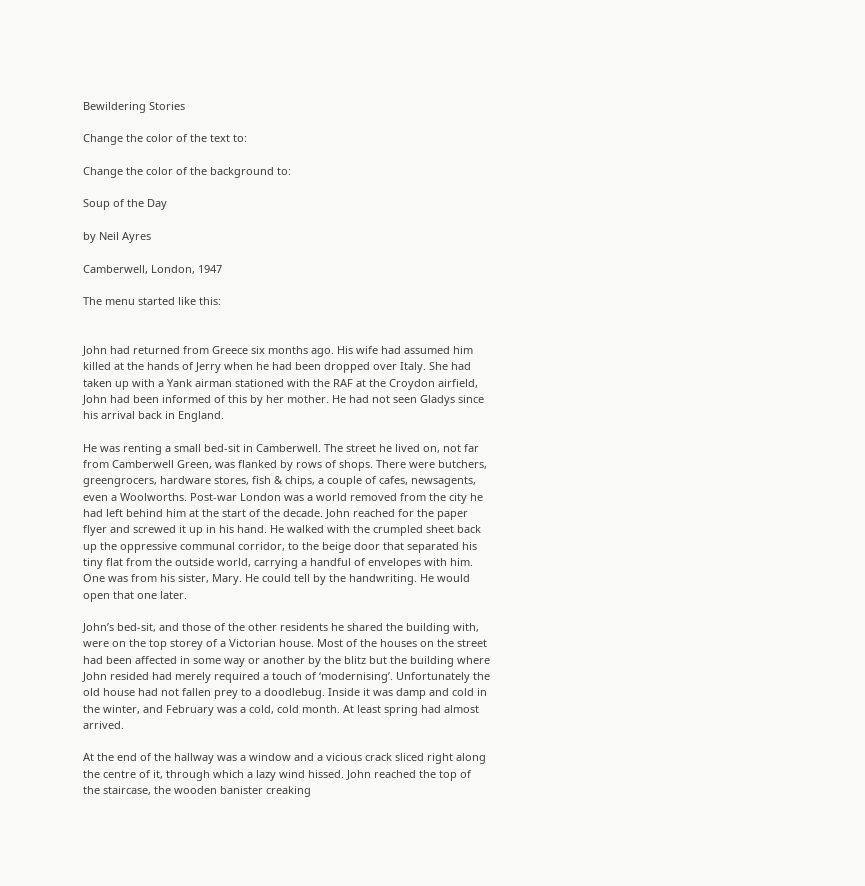Bewildering Stories

Change the color of the text to:

Change the color of the background to:

Soup of the Day

by Neil Ayres

Camberwell, London, 1947

The menu started like this:


John had returned from Greece six months ago. His wife had assumed him killed at the hands of Jerry when he had been dropped over Italy. She had taken up with a Yank airman stationed with the RAF at the Croydon airfield, John had been informed of this by her mother. He had not seen Gladys since his arrival back in England.

He was renting a small bed-sit in Camberwell. The street he lived on, not far from Camberwell Green, was flanked by rows of shops. There were butchers, greengrocers, hardware stores, fish & chips, a couple of cafes, newsagents, even a Woolworths. Post-war London was a world removed from the city he had left behind him at the start of the decade. John reached for the paper flyer and screwed it up in his hand. He walked with the crumpled sheet back up the oppressive communal corridor, to the beige door that separated his tiny flat from the outside world, carrying a handful of envelopes with him. One was from his sister, Mary. He could tell by the handwriting. He would open that one later.

John’s bed-sit, and those of the other residents he shared the building with, were on the top storey of a Victorian house. Most of the houses on the street had been affected in some way or another by the blitz but the building where John resided had merely required a touch of ‘modernising’. Unfortunately the old house had not fallen prey to a doodlebug. Inside it was damp and cold in the winter, and February was a cold, cold month. At least spring had almost arrived.

At the end of the hallway was a window and a vicious crack sliced right along the centre of it, through which a lazy wind hissed. John reached the top of the staircase, the wooden banister creaking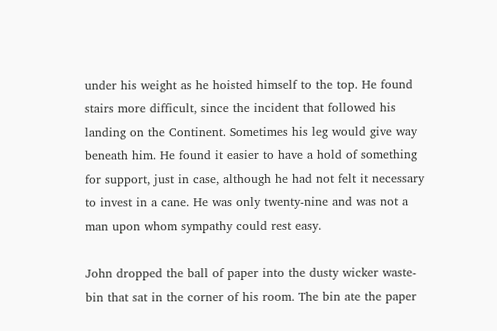under his weight as he hoisted himself to the top. He found stairs more difficult, since the incident that followed his landing on the Continent. Sometimes his leg would give way beneath him. He found it easier to have a hold of something for support, just in case, although he had not felt it necessary to invest in a cane. He was only twenty-nine and was not a man upon whom sympathy could rest easy.

John dropped the ball of paper into the dusty wicker waste-bin that sat in the corner of his room. The bin ate the paper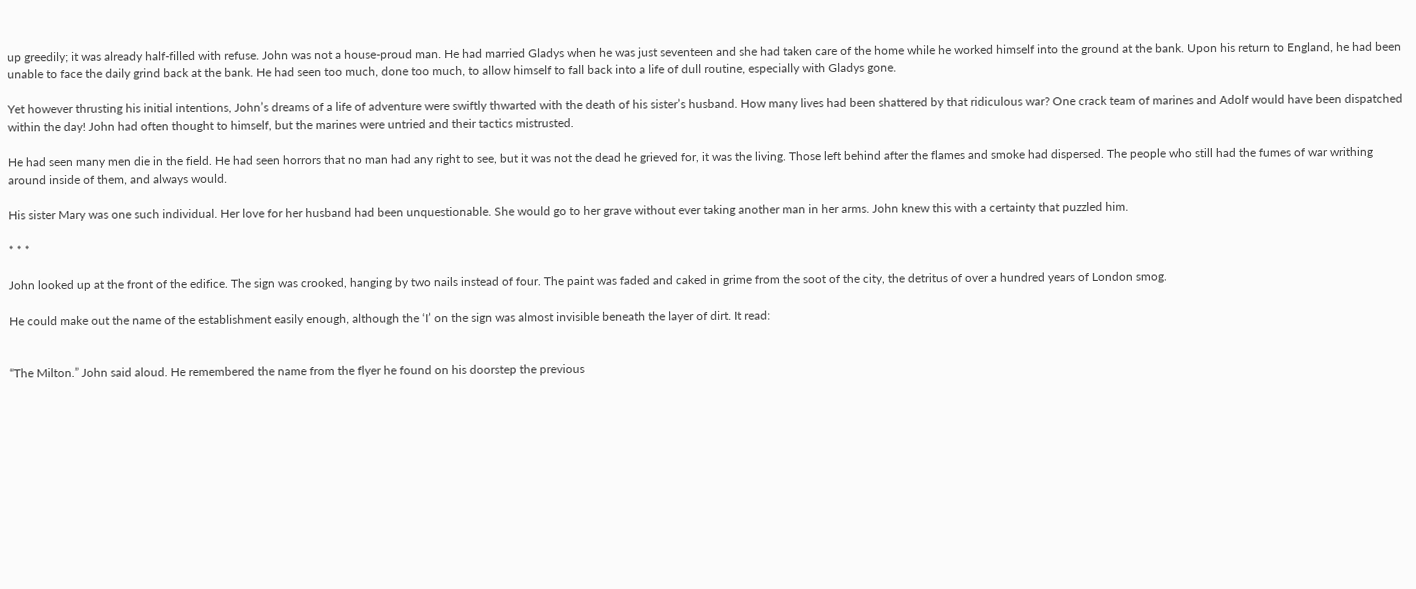up greedily; it was already half-filled with refuse. John was not a house-proud man. He had married Gladys when he was just seventeen and she had taken care of the home while he worked himself into the ground at the bank. Upon his return to England, he had been unable to face the daily grind back at the bank. He had seen too much, done too much, to allow himself to fall back into a life of dull routine, especially with Gladys gone.

Yet however thrusting his initial intentions, John’s dreams of a life of adventure were swiftly thwarted with the death of his sister’s husband. How many lives had been shattered by that ridiculous war? One crack team of marines and Adolf would have been dispatched within the day! John had often thought to himself, but the marines were untried and their tactics mistrusted.

He had seen many men die in the field. He had seen horrors that no man had any right to see, but it was not the dead he grieved for, it was the living. Those left behind after the flames and smoke had dispersed. The people who still had the fumes of war writhing around inside of them, and always would.

His sister Mary was one such individual. Her love for her husband had been unquestionable. She would go to her grave without ever taking another man in her arms. John knew this with a certainty that puzzled him.

* * *

John looked up at the front of the edifice. The sign was crooked, hanging by two nails instead of four. The paint was faded and caked in grime from the soot of the city, the detritus of over a hundred years of London smog.

He could make out the name of the establishment easily enough, although the ‘I’ on the sign was almost invisible beneath the layer of dirt. It read:


“The Milton.” John said aloud. He remembered the name from the flyer he found on his doorstep the previous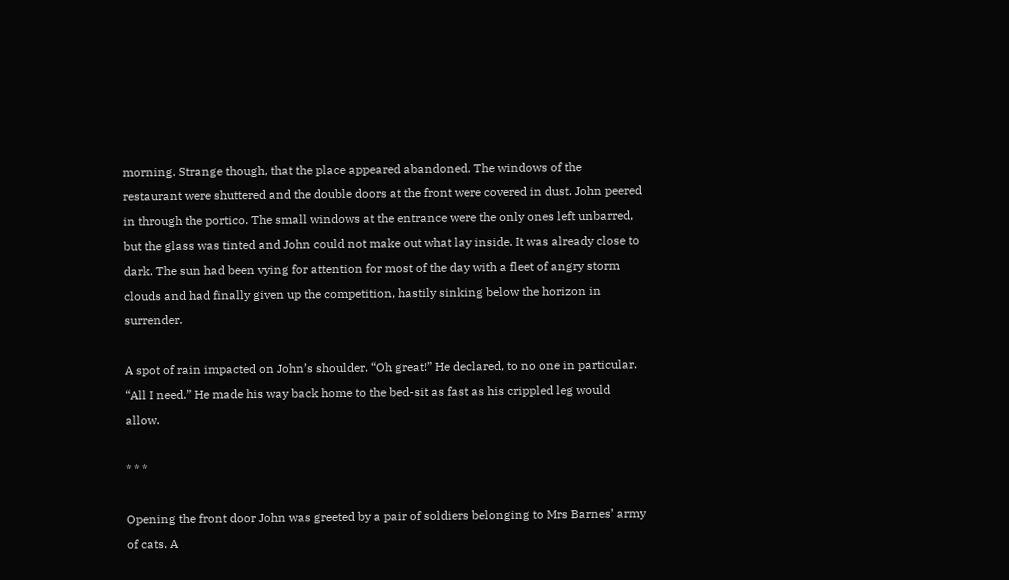morning. Strange though, that the place appeared abandoned. The windows of the restaurant were shuttered and the double doors at the front were covered in dust. John peered in through the portico. The small windows at the entrance were the only ones left unbarred, but the glass was tinted and John could not make out what lay inside. It was already close to dark. The sun had been vying for attention for most of the day with a fleet of angry storm clouds and had finally given up the competition, hastily sinking below the horizon in surrender.

A spot of rain impacted on John’s shoulder. “Oh great!” He declared, to no one in particular. “All I need.” He made his way back home to the bed-sit as fast as his crippled leg would allow.

* * *

Opening the front door John was greeted by a pair of soldiers belonging to Mrs Barnes’ army of cats. A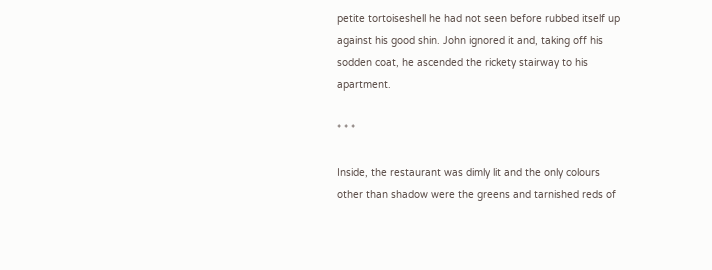petite tortoiseshell he had not seen before rubbed itself up against his good shin. John ignored it and, taking off his sodden coat, he ascended the rickety stairway to his apartment.

* * *

Inside, the restaurant was dimly lit and the only colours other than shadow were the greens and tarnished reds of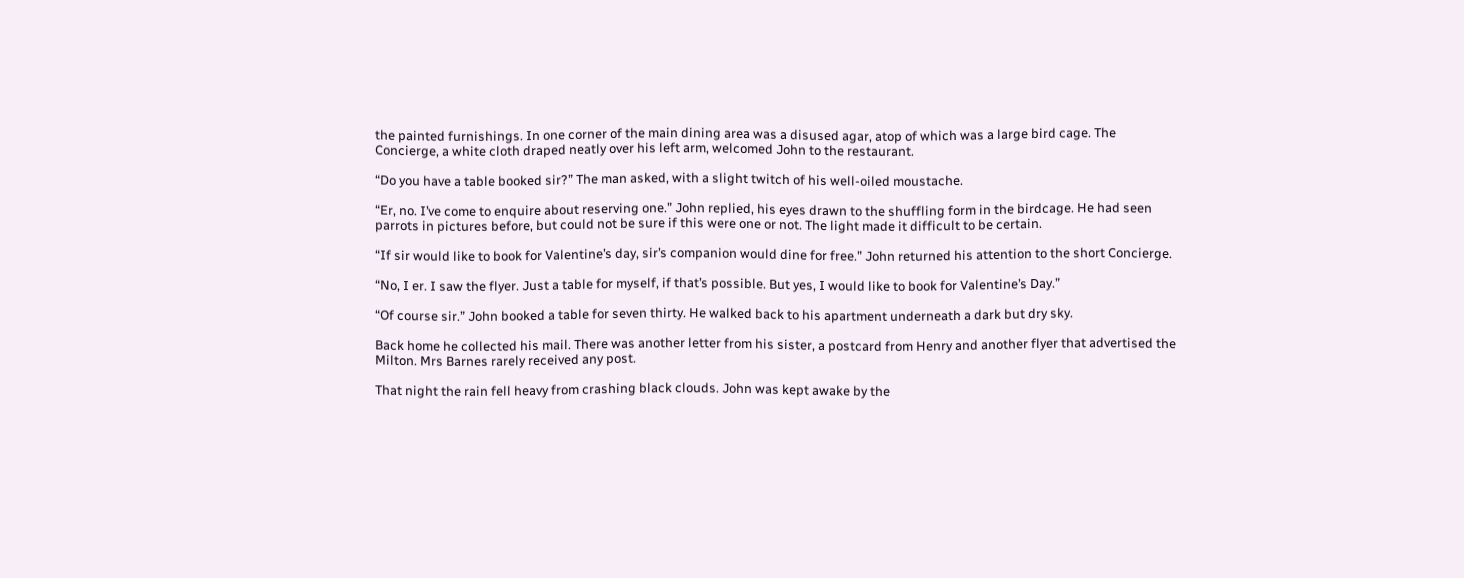the painted furnishings. In one corner of the main dining area was a disused agar, atop of which was a large bird cage. The Concierge, a white cloth draped neatly over his left arm, welcomed John to the restaurant.

“Do you have a table booked sir?” The man asked, with a slight twitch of his well-oiled moustache.

“Er, no. I’ve come to enquire about reserving one.” John replied, his eyes drawn to the shuffling form in the birdcage. He had seen parrots in pictures before, but could not be sure if this were one or not. The light made it difficult to be certain.

“If sir would like to book for Valentine’s day, sir’s companion would dine for free.” John returned his attention to the short Concierge.

“No, I er. I saw the flyer. Just a table for myself, if that’s possible. But yes, I would like to book for Valentine’s Day.”

“Of course sir.” John booked a table for seven thirty. He walked back to his apartment underneath a dark but dry sky.

Back home he collected his mail. There was another letter from his sister, a postcard from Henry and another flyer that advertised the Milton. Mrs Barnes rarely received any post.

That night the rain fell heavy from crashing black clouds. John was kept awake by the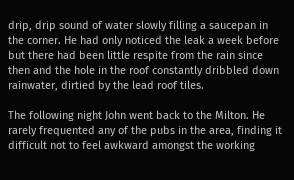drip, drip sound of water slowly filling a saucepan in the corner. He had only noticed the leak a week before but there had been little respite from the rain since then and the hole in the roof constantly dribbled down rainwater, dirtied by the lead roof tiles.

The following night John went back to the Milton. He rarely frequented any of the pubs in the area, finding it difficult not to feel awkward amongst the working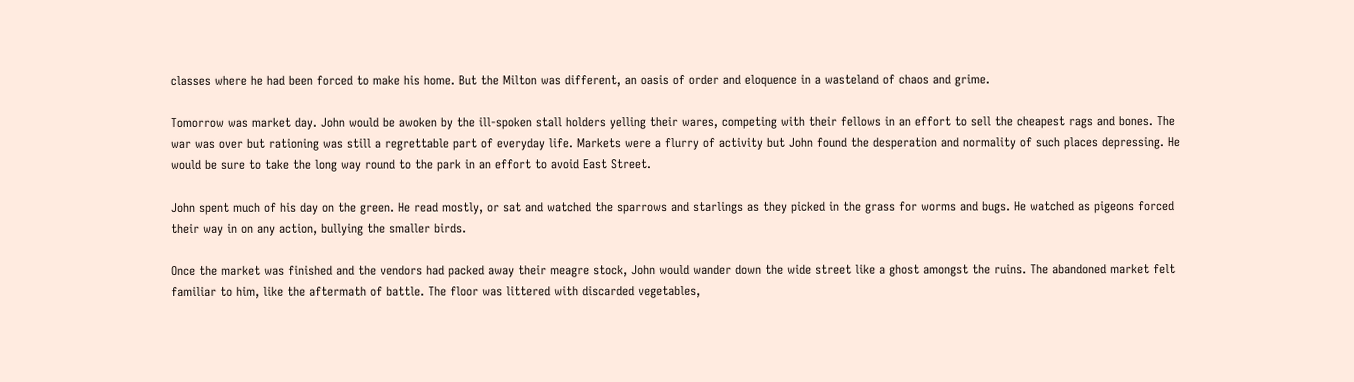classes where he had been forced to make his home. But the Milton was different, an oasis of order and eloquence in a wasteland of chaos and grime.

Tomorrow was market day. John would be awoken by the ill-spoken stall holders yelling their wares, competing with their fellows in an effort to sell the cheapest rags and bones. The war was over but rationing was still a regrettable part of everyday life. Markets were a flurry of activity but John found the desperation and normality of such places depressing. He would be sure to take the long way round to the park in an effort to avoid East Street.

John spent much of his day on the green. He read mostly, or sat and watched the sparrows and starlings as they picked in the grass for worms and bugs. He watched as pigeons forced their way in on any action, bullying the smaller birds.

Once the market was finished and the vendors had packed away their meagre stock, John would wander down the wide street like a ghost amongst the ruins. The abandoned market felt familiar to him, like the aftermath of battle. The floor was littered with discarded vegetables,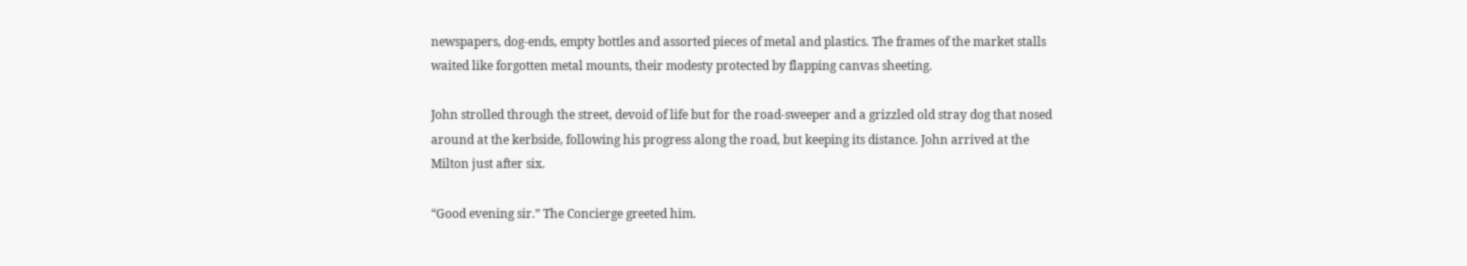newspapers, dog-ends, empty bottles and assorted pieces of metal and plastics. The frames of the market stalls waited like forgotten metal mounts, their modesty protected by flapping canvas sheeting.

John strolled through the street, devoid of life but for the road-sweeper and a grizzled old stray dog that nosed around at the kerbside, following his progress along the road, but keeping its distance. John arrived at the Milton just after six.

“Good evening sir.” The Concierge greeted him.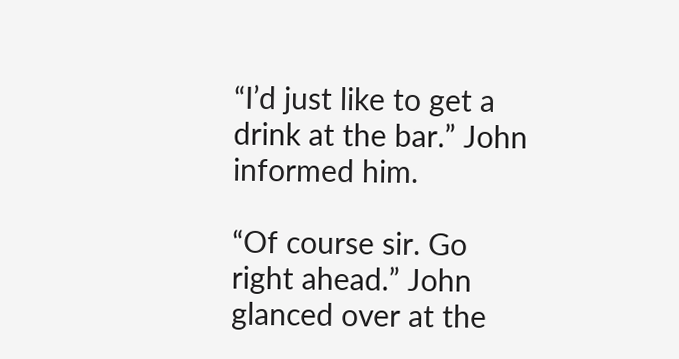“I’d just like to get a drink at the bar.” John informed him.

“Of course sir. Go right ahead.” John glanced over at the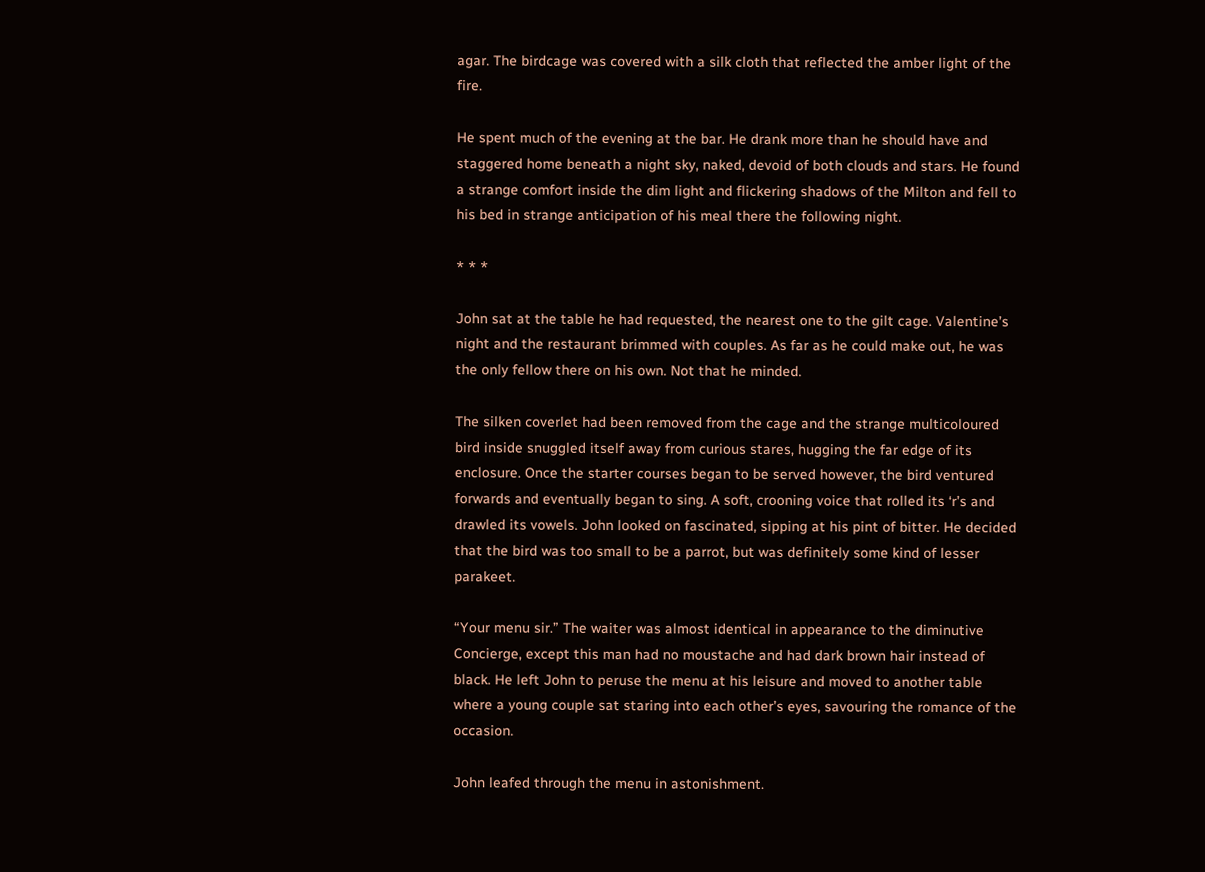agar. The birdcage was covered with a silk cloth that reflected the amber light of the fire.

He spent much of the evening at the bar. He drank more than he should have and staggered home beneath a night sky, naked, devoid of both clouds and stars. He found a strange comfort inside the dim light and flickering shadows of the Milton and fell to his bed in strange anticipation of his meal there the following night.

* * *

John sat at the table he had requested, the nearest one to the gilt cage. Valentine’s night and the restaurant brimmed with couples. As far as he could make out, he was the only fellow there on his own. Not that he minded.

The silken coverlet had been removed from the cage and the strange multicoloured bird inside snuggled itself away from curious stares, hugging the far edge of its enclosure. Once the starter courses began to be served however, the bird ventured forwards and eventually began to sing. A soft, crooning voice that rolled its ‘r’s and drawled its vowels. John looked on fascinated, sipping at his pint of bitter. He decided that the bird was too small to be a parrot, but was definitely some kind of lesser parakeet.

“Your menu sir.” The waiter was almost identical in appearance to the diminutive Concierge, except this man had no moustache and had dark brown hair instead of black. He left John to peruse the menu at his leisure and moved to another table where a young couple sat staring into each other’s eyes, savouring the romance of the occasion.

John leafed through the menu in astonishment.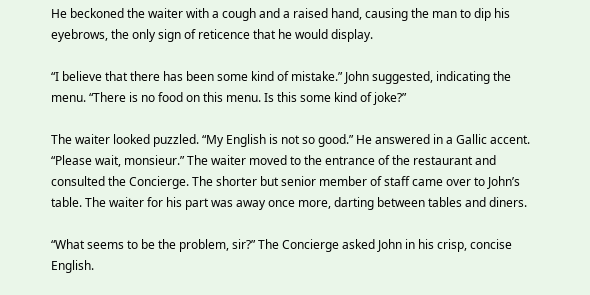He beckoned the waiter with a cough and a raised hand, causing the man to dip his eyebrows, the only sign of reticence that he would display.

“I believe that there has been some kind of mistake.” John suggested, indicating the menu. “There is no food on this menu. Is this some kind of joke?”

The waiter looked puzzled. “My English is not so good.” He answered in a Gallic accent. “Please wait, monsieur.” The waiter moved to the entrance of the restaurant and consulted the Concierge. The shorter but senior member of staff came over to John’s table. The waiter for his part was away once more, darting between tables and diners.

“What seems to be the problem, sir?” The Concierge asked John in his crisp, concise English.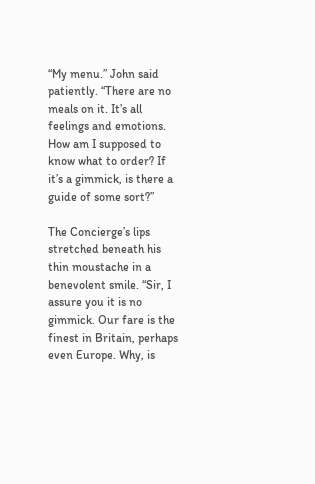“My menu.” John said patiently. “There are no meals on it. It’s all feelings and emotions. How am I supposed to know what to order? If it’s a gimmick, is there a guide of some sort?”

The Concierge’s lips stretched beneath his thin moustache in a benevolent smile. “Sir, I assure you it is no gimmick. Our fare is the finest in Britain, perhaps even Europe. Why, is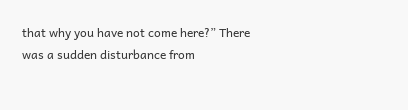that why you have not come here?” There was a sudden disturbance from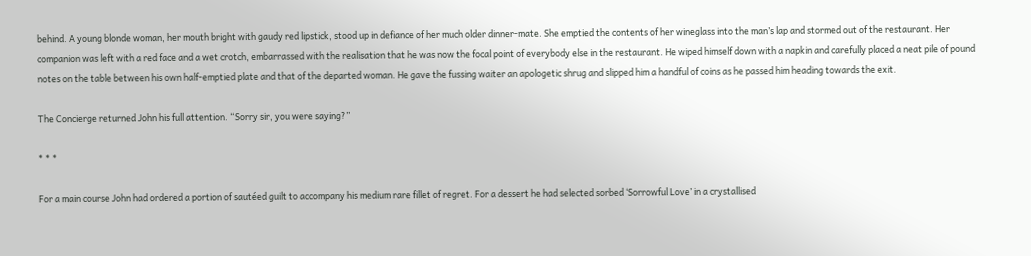behind. A young blonde woman, her mouth bright with gaudy red lipstick, stood up in defiance of her much older dinner-mate. She emptied the contents of her wineglass into the man’s lap and stormed out of the restaurant. Her companion was left with a red face and a wet crotch, embarrassed with the realisation that he was now the focal point of everybody else in the restaurant. He wiped himself down with a napkin and carefully placed a neat pile of pound notes on the table between his own half-emptied plate and that of the departed woman. He gave the fussing waiter an apologetic shrug and slipped him a handful of coins as he passed him heading towards the exit.

The Concierge returned John his full attention. “Sorry sir, you were saying?”

* * *

For a main course John had ordered a portion of sautéed guilt to accompany his medium rare fillet of regret. For a dessert he had selected sorbed ‘Sorrowful Love’ in a crystallised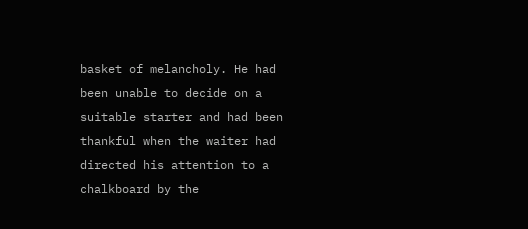basket of melancholy. He had been unable to decide on a suitable starter and had been thankful when the waiter had directed his attention to a chalkboard by the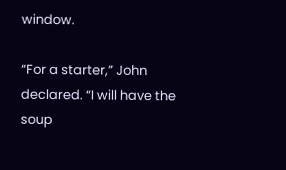window.

“For a starter,” John declared. “I will have the soup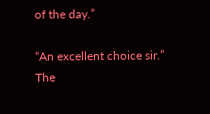of the day.”

“An excellent choice sir.” The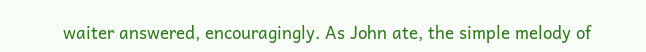waiter answered, encouragingly. As John ate, the simple melody of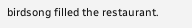birdsong filled the restaurant.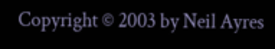Copyright © 2003 by Neil Ayres